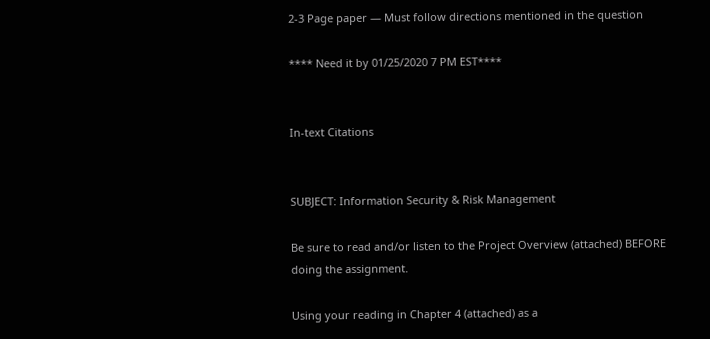2-3 Page paper — Must follow directions mentioned in the question

**** Need it by 01/25/2020 7 PM EST****


In-text Citations


SUBJECT: Information Security & Risk Management

Be sure to read and/or listen to the Project Overview (attached) BEFORE doing the assignment.

Using your reading in Chapter 4 (attached) as a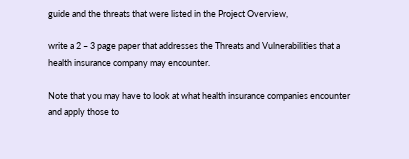guide and the threats that were listed in the Project Overview,

write a 2 – 3 page paper that addresses the Threats and Vulnerabilities that a health insurance company may encounter.

Note that you may have to look at what health insurance companies encounter and apply those to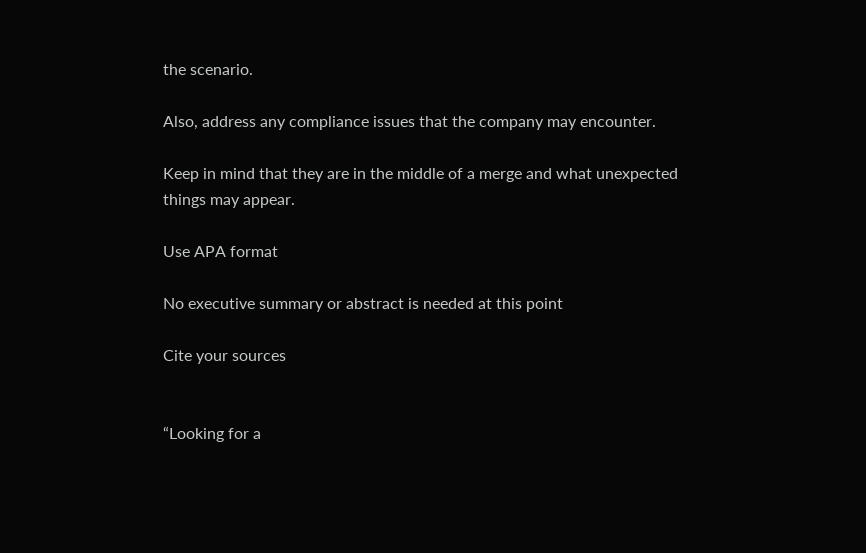the scenario.

Also, address any compliance issues that the company may encounter.

Keep in mind that they are in the middle of a merge and what unexpected things may appear.

Use APA format

No executive summary or abstract is needed at this point

Cite your sources


“Looking for a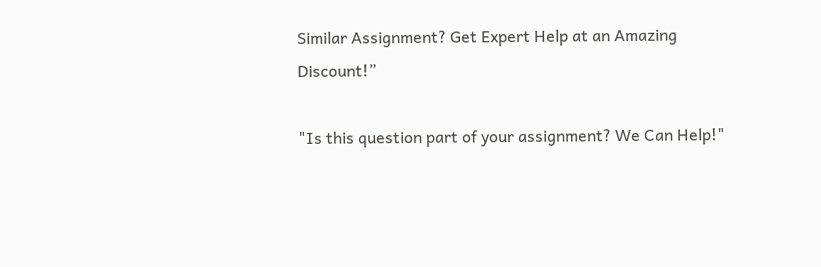Similar Assignment? Get Expert Help at an Amazing Discount!”

"Is this question part of your assignment? We Can Help!"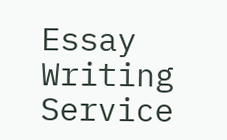Essay Writing Service